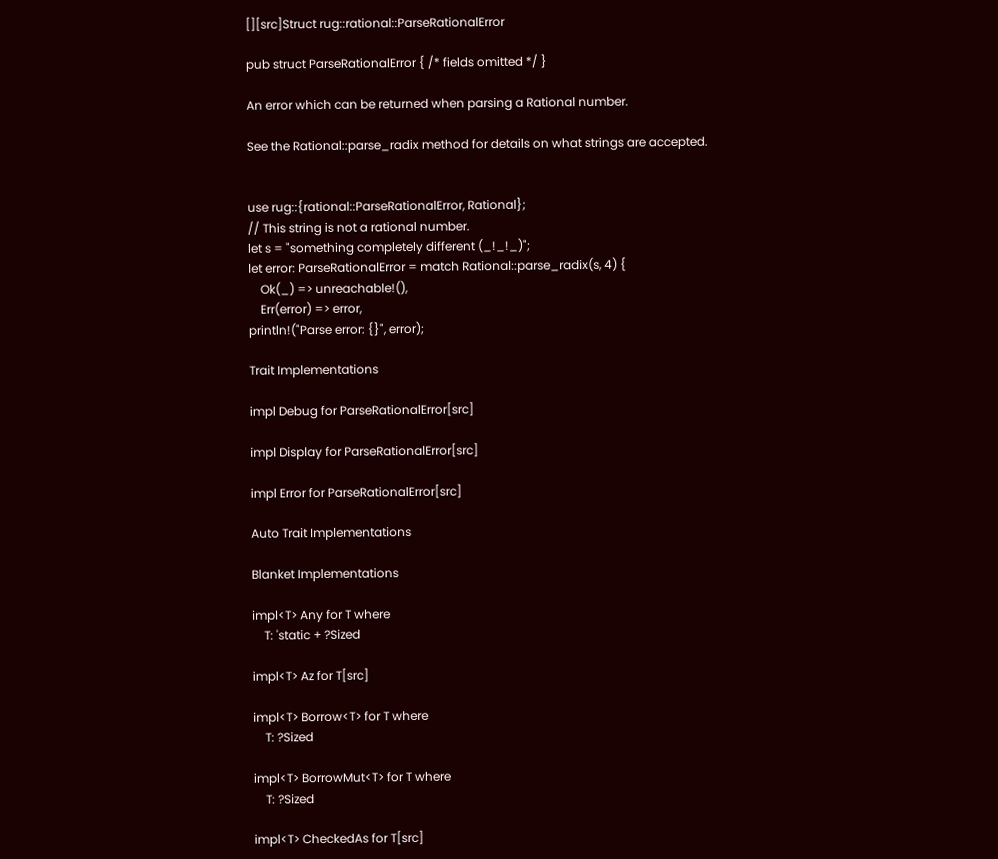[][src]Struct rug::rational::ParseRationalError

pub struct ParseRationalError { /* fields omitted */ }

An error which can be returned when parsing a Rational number.

See the Rational::parse_radix method for details on what strings are accepted.


use rug::{rational::ParseRationalError, Rational};
// This string is not a rational number.
let s = "something completely different (_!_!_)";
let error: ParseRationalError = match Rational::parse_radix(s, 4) {
    Ok(_) => unreachable!(),
    Err(error) => error,
println!("Parse error: {}", error);

Trait Implementations

impl Debug for ParseRationalError[src]

impl Display for ParseRationalError[src]

impl Error for ParseRationalError[src]

Auto Trait Implementations

Blanket Implementations

impl<T> Any for T where
    T: 'static + ?Sized

impl<T> Az for T[src]

impl<T> Borrow<T> for T where
    T: ?Sized

impl<T> BorrowMut<T> for T where
    T: ?Sized

impl<T> CheckedAs for T[src]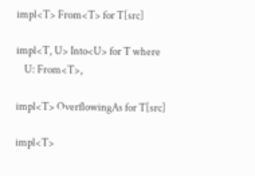impl<T> From<T> for T[src]

impl<T, U> Into<U> for T where
    U: From<T>,

impl<T> OverflowingAs for T[src]

impl<T>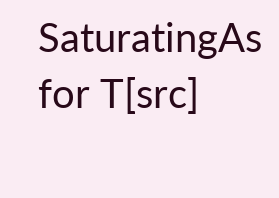SaturatingAs for T[src]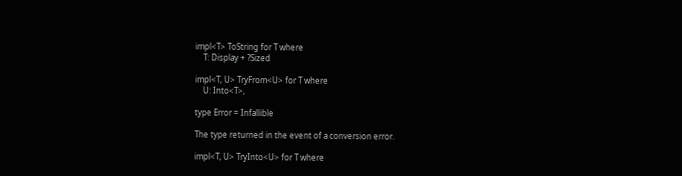impl<T> ToString for T where
    T: Display + ?Sized

impl<T, U> TryFrom<U> for T where
    U: Into<T>,

type Error = Infallible

The type returned in the event of a conversion error.

impl<T, U> TryInto<U> for T where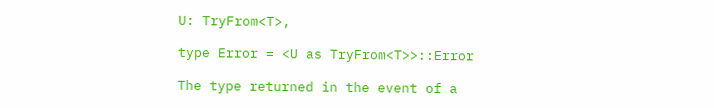U: TryFrom<T>,

type Error = <U as TryFrom<T>>::Error

The type returned in the event of a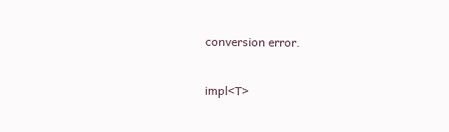conversion error.

impl<T>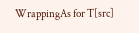WrappingAs for T[src]